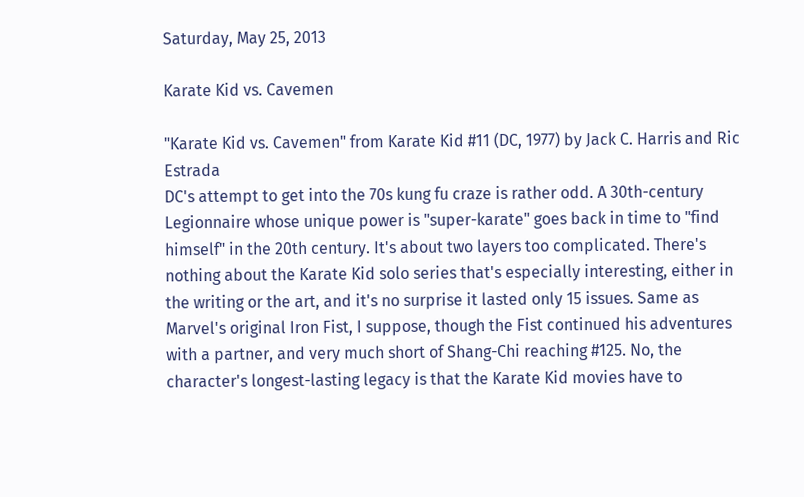Saturday, May 25, 2013

Karate Kid vs. Cavemen

"Karate Kid vs. Cavemen" from Karate Kid #11 (DC, 1977) by Jack C. Harris and Ric Estrada
DC's attempt to get into the 70s kung fu craze is rather odd. A 30th-century Legionnaire whose unique power is "super-karate" goes back in time to "find himself" in the 20th century. It's about two layers too complicated. There's nothing about the Karate Kid solo series that's especially interesting, either in the writing or the art, and it's no surprise it lasted only 15 issues. Same as Marvel's original Iron Fist, I suppose, though the Fist continued his adventures with a partner, and very much short of Shang-Chi reaching #125. No, the character's longest-lasting legacy is that the Karate Kid movies have to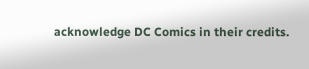acknowledge DC Comics in their credits.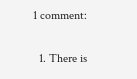1 comment:

  1. There is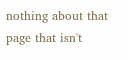nothing about that page that isn't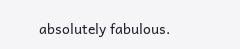absolutely fabulous.